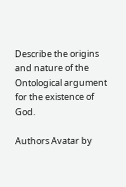Describe the origins and nature of the Ontological argument for the existence of God.

Authors Avatar by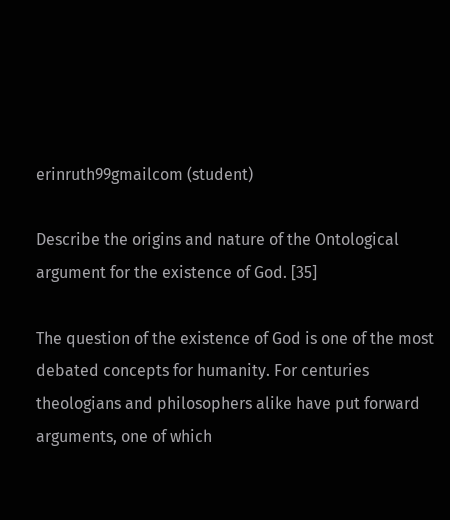erinruth99gmailcom (student)

Describe the origins and nature of the Ontological argument for the existence of God. [35]

The question of the existence of God is one of the most debated concepts for humanity. For centuries theologians and philosophers alike have put forward arguments, one of which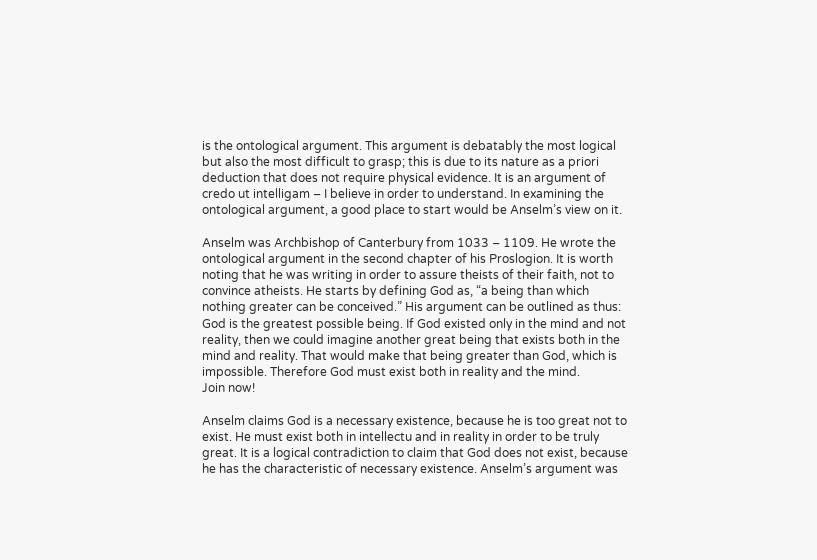is the ontological argument. This argument is debatably the most logical but also the most difficult to grasp; this is due to its nature as a priori deduction that does not require physical evidence. It is an argument of credo ut intelligam – I believe in order to understand. In examining the ontological argument, a good place to start would be Anselm’s view on it.

Anselm was Archbishop of Canterbury from 1033 – 1109. He wrote the ontological argument in the second chapter of his Proslogion. It is worth noting that he was writing in order to assure theists of their faith, not to convince atheists. He starts by defining God as, “a being than which nothing greater can be conceived.” His argument can be outlined as thus: God is the greatest possible being. If God existed only in the mind and not reality, then we could imagine another great being that exists both in the mind and reality. That would make that being greater than God, which is impossible. Therefore God must exist both in reality and the mind.
Join now!

Anselm claims God is a necessary existence, because he is too great not to exist. He must exist both in intellectu and in reality in order to be truly great. It is a logical contradiction to claim that God does not exist, because he has the characteristic of necessary existence. Anselm’s argument was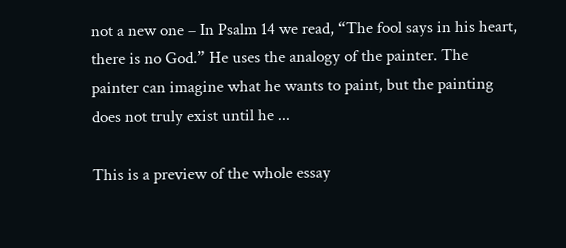not a new one – In Psalm 14 we read, “The fool says in his heart, there is no God.” He uses the analogy of the painter. The painter can imagine what he wants to paint, but the painting does not truly exist until he ...

This is a preview of the whole essay